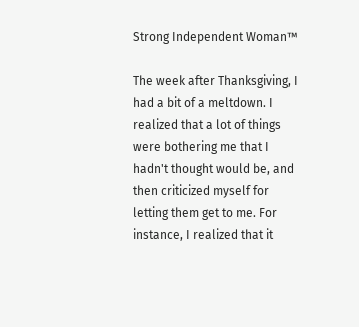Strong Independent Woman™

The week after Thanksgiving, I had a bit of a meltdown. I realized that a lot of things were bothering me that I hadn't thought would be, and then criticized myself for letting them get to me. For instance, I realized that it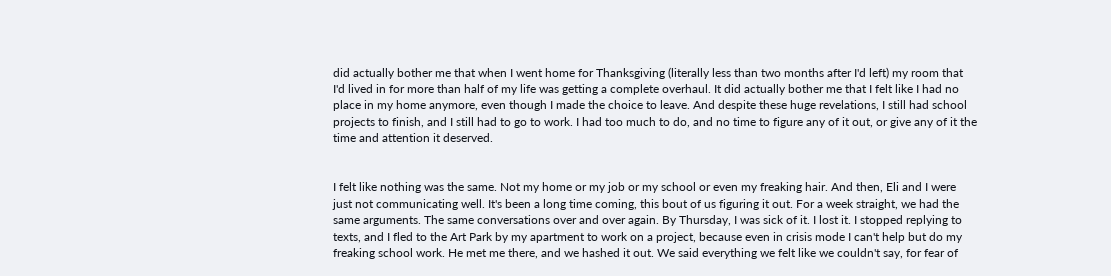did actually bother me that when I went home for Thanksgiving (literally less than two months after I'd left) my room that I'd lived in for more than half of my life was getting a complete overhaul. It did actually bother me that I felt like I had no place in my home anymore, even though I made the choice to leave. And despite these huge revelations, I still had school projects to finish, and I still had to go to work. I had too much to do, and no time to figure any of it out, or give any of it the time and attention it deserved.


I felt like nothing was the same. Not my home or my job or my school or even my freaking hair. And then, Eli and I were just not communicating well. It's been a long time coming, this bout of us figuring it out. For a week straight, we had the same arguments. The same conversations over and over again. By Thursday, I was sick of it. I lost it. I stopped replying to texts, and I fled to the Art Park by my apartment to work on a project, because even in crisis mode I can't help but do my freaking school work. He met me there, and we hashed it out. We said everything we felt like we couldn't say, for fear of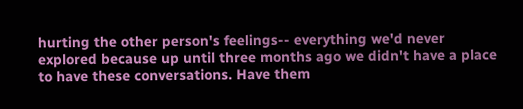hurting the other person's feelings-- everything we'd never explored because up until three months ago we didn't have a place to have these conversations. Have them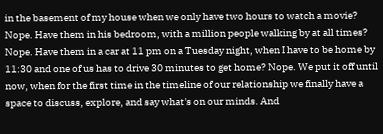in the basement of my house when we only have two hours to watch a movie? Nope. Have them in his bedroom, with a million people walking by at all times? Nope. Have them in a car at 11 pm on a Tuesday night, when I have to be home by 11:30 and one of us has to drive 30 minutes to get home? Nope. We put it off until now, when for the first time in the timeline of our relationship we finally have a space to discuss, explore, and say what's on our minds. And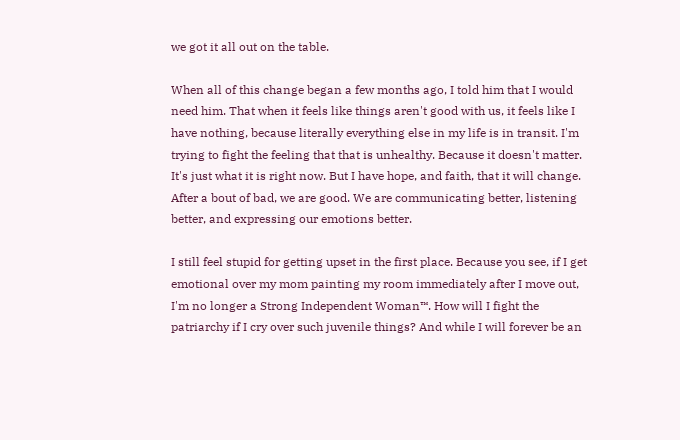we got it all out on the table.

When all of this change began a few months ago, I told him that I would need him. That when it feels like things aren't good with us, it feels like I have nothing, because literally everything else in my life is in transit. I'm trying to fight the feeling that that is unhealthy. Because it doesn't matter. It's just what it is right now. But I have hope, and faith, that it will change. After a bout of bad, we are good. We are communicating better, listening better, and expressing our emotions better.

I still feel stupid for getting upset in the first place. Because you see, if I get emotional over my mom painting my room immediately after I move out, I'm no longer a Strong Independent Woman™. How will I fight the patriarchy if I cry over such juvenile things? And while I will forever be an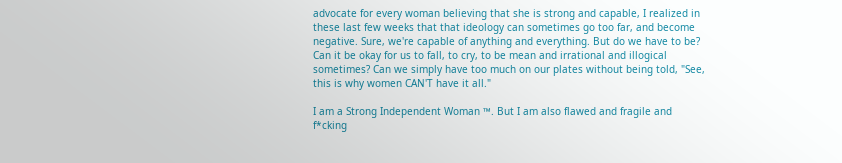advocate for every woman believing that she is strong and capable, I realized in these last few weeks that that ideology can sometimes go too far, and become negative. Sure, we're capable of anything and everything. But do we have to be? Can it be okay for us to fall, to cry, to be mean and irrational and illogical sometimes? Can we simply have too much on our plates without being told, "See, this is why women CAN'T have it all."

I am a Strong Independent Woman ™. But I am also flawed and fragile and f*cking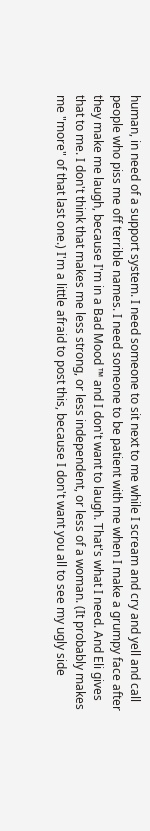human, in need of a support system. I need someone to sit next to me while I scream and cry and yell and call people who piss me off terrible names. I need someone to be patient with me when I make a grumpy face after they make me laugh, because I'm in a Bad Mood ™ and I don't want to laugh. That's what I need. And Eli gives that to me. I don't think that makes me less strong, or less independent, or less of a woman. (It probably makes me "more" of that last one.) I'm a little afraid to post this, because I don't want you all to see my ugly side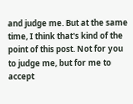and judge me. But at the same time, I think that's kind of the point of this post. Not for you to judge me, but for me to accept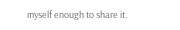myself enough to share it.